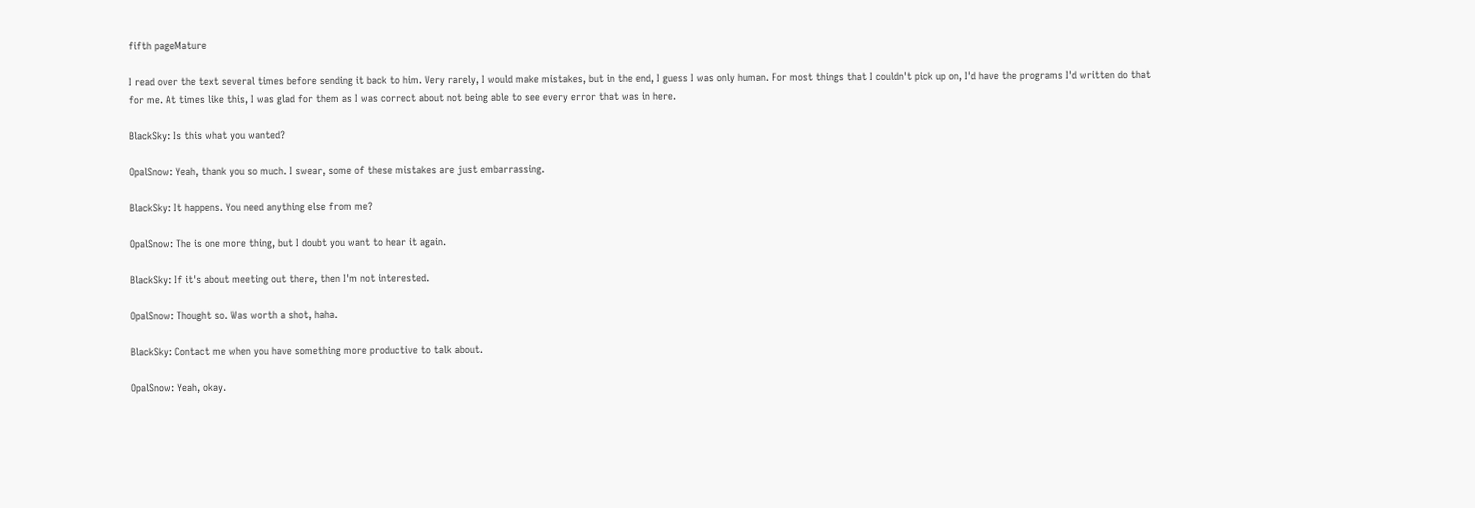fifth pageMature

I read over the text several times before sending it back to him. Very rarely, I would make mistakes, but in the end, I guess I was only human. For most things that I couldn't pick up on, I'd have the programs I'd written do that for me. At times like this, I was glad for them as I was correct about not being able to see every error that was in here.

BlackSky: Is this what you wanted?

OpalSnow: Yeah, thank you so much. I swear, some of these mistakes are just embarrassing.

BlackSky: It happens. You need anything else from me?

OpalSnow: The is one more thing, but I doubt you want to hear it again.

BlackSky: If it's about meeting out there, then I'm not interested.

OpalSnow: Thought so. Was worth a shot, haha.

BlackSky: Contact me when you have something more productive to talk about.

OpalSnow: Yeah, okay.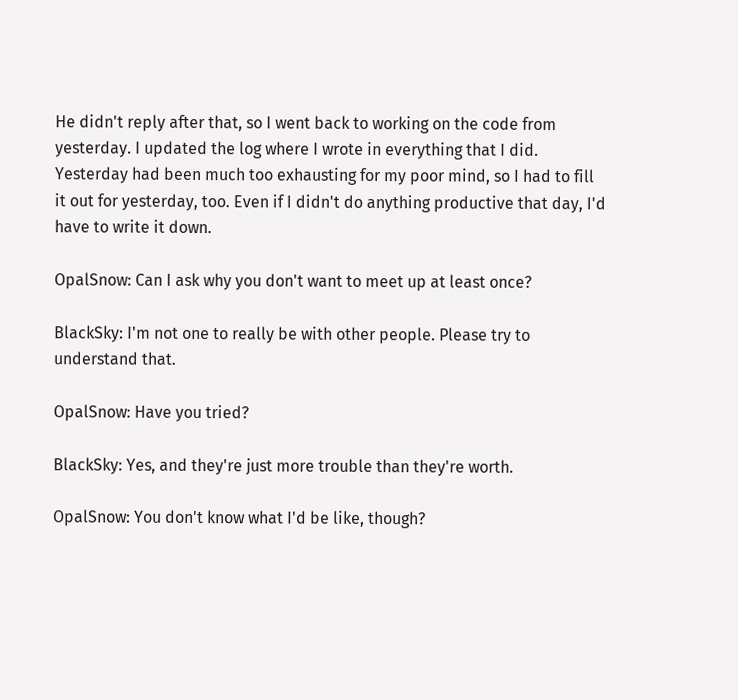He didn't reply after that, so I went back to working on the code from yesterday. I updated the log where I wrote in everything that I did. Yesterday had been much too exhausting for my poor mind, so I had to fill it out for yesterday, too. Even if I didn't do anything productive that day, I'd have to write it down.

OpalSnow: Can I ask why you don't want to meet up at least once?

BlackSky: I'm not one to really be with other people. Please try to understand that.

OpalSnow: Have you tried?

BlackSky: Yes, and they're just more trouble than they're worth.

OpalSnow: You don't know what I'd be like, though?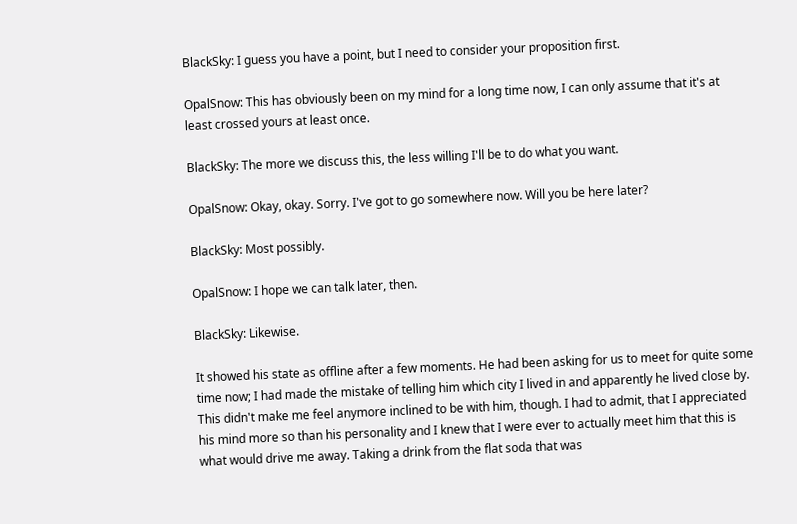BlackSky: I guess you have a point, but I need to consider your proposition first.

OpalSnow: This has obviously been on my mind for a long time now, I can only assume that it's at least crossed yours at least once.

BlackSky: The more we discuss this, the less willing I'll be to do what you want.

OpalSnow: Okay, okay. Sorry. I've got to go somewhere now. Will you be here later?

BlackSky: Most possibly.

OpalSnow: I hope we can talk later, then.

BlackSky: Likewise.

It showed his state as offline after a few moments. He had been asking for us to meet for quite some time now; I had made the mistake of telling him which city I lived in and apparently he lived close by. This didn't make me feel anymore inclined to be with him, though. I had to admit, that I appreciated his mind more so than his personality and I knew that I were ever to actually meet him that this is what would drive me away. Taking a drink from the flat soda that was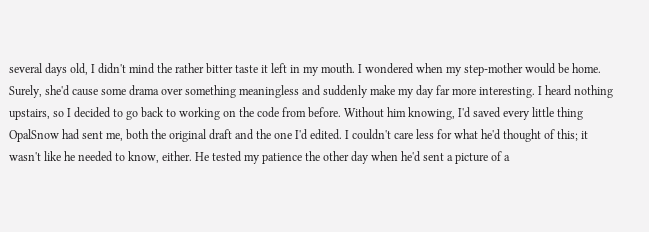several days old, I didn't mind the rather bitter taste it left in my mouth. I wondered when my step-mother would be home. Surely, she'd cause some drama over something meaningless and suddenly make my day far more interesting. I heard nothing upstairs, so I decided to go back to working on the code from before. Without him knowing, I'd saved every little thing OpalSnow had sent me, both the original draft and the one I'd edited. I couldn't care less for what he'd thought of this; it wasn't like he needed to know, either. He tested my patience the other day when he'd sent a picture of a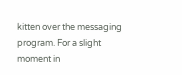kitten over the messaging program. For a slight moment in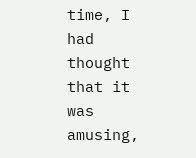time, I had thought that it was amusing,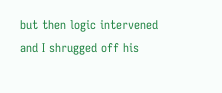but then logic intervened and I shrugged off his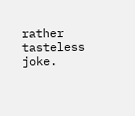rather tasteless joke.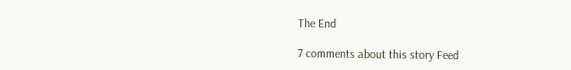The End

7 comments about this story Feed